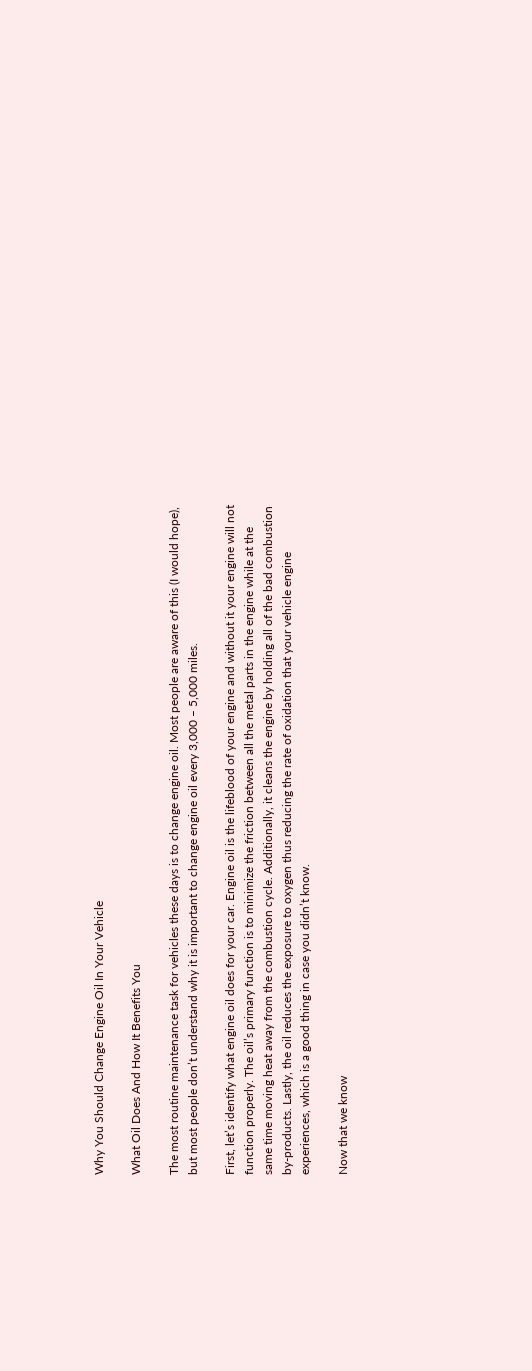Why You Should Change Engine Oil In Your Vehicle

What Oil Does And How It Benefits You

The most routine maintenance task for vehicles these days is to change engine oil. Most people are aware of this (I would hope), but most people don’t understand why it is important to change engine oil every 3,000 – 5,000 miles.

First, let’s identify what engine oil does for your car. Engine oil is the lifeblood of your engine and without it your engine will not function properly. The oil’s primary function is to minimize the friction between all the metal parts in the engine while at the same time moving heat away from the combustion cycle. Additionally, it cleans the engine by holding all of the bad combustion by-products. Lastly, the oil reduces the exposure to oxygen thus reducing the rate of oxidation that your vehicle engine experiences, which is a good thing in case you didn’t know.

Now that we know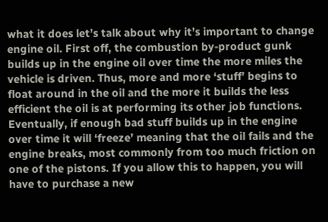what it does let’s talk about why it’s important to change engine oil. First off, the combustion by-product gunk builds up in the engine oil over time the more miles the vehicle is driven. Thus, more and more ‘stuff’ begins to float around in the oil and the more it builds the less efficient the oil is at performing its other job functions. Eventually, if enough bad stuff builds up in the engine over time it will ‘freeze’ meaning that the oil fails and the engine breaks, most commonly from too much friction on one of the pistons. If you allow this to happen, you will have to purchase a new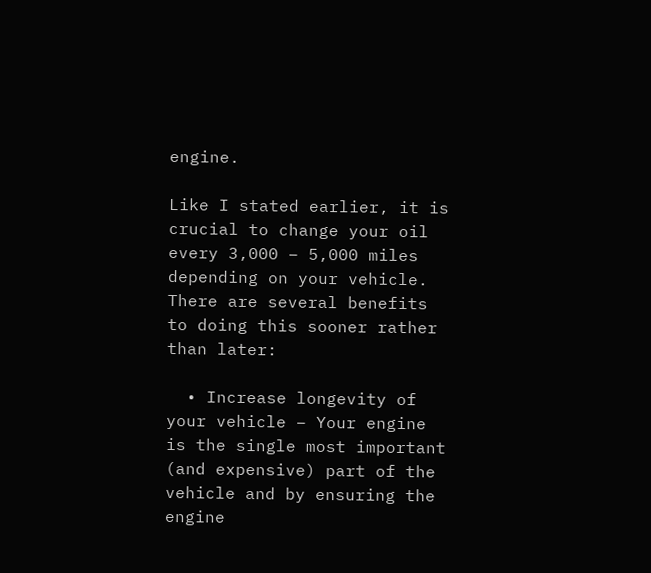engine.

Like I stated earlier, it is crucial to change your oil every 3,000 – 5,000 miles depending on your vehicle. There are several benefits to doing this sooner rather than later:

  • Increase longevity of your vehicle – Your engine is the single most important (and expensive) part of the vehicle and by ensuring the engine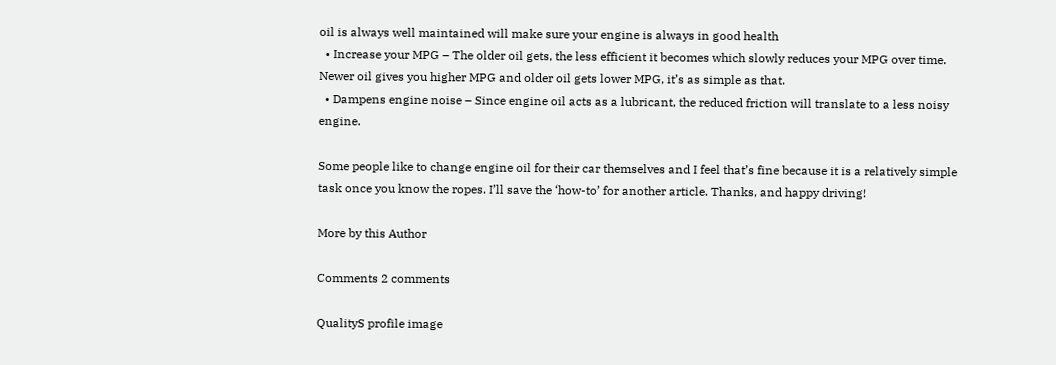oil is always well maintained will make sure your engine is always in good health
  • Increase your MPG – The older oil gets, the less efficient it becomes which slowly reduces your MPG over time. Newer oil gives you higher MPG and older oil gets lower MPG, it’s as simple as that.
  • Dampens engine noise – Since engine oil acts as a lubricant, the reduced friction will translate to a less noisy engine.

Some people like to change engine oil for their car themselves and I feel that’s fine because it is a relatively simple task once you know the ropes. I’ll save the ‘how-to’ for another article. Thanks, and happy driving!

More by this Author

Comments 2 comments

QualityS profile image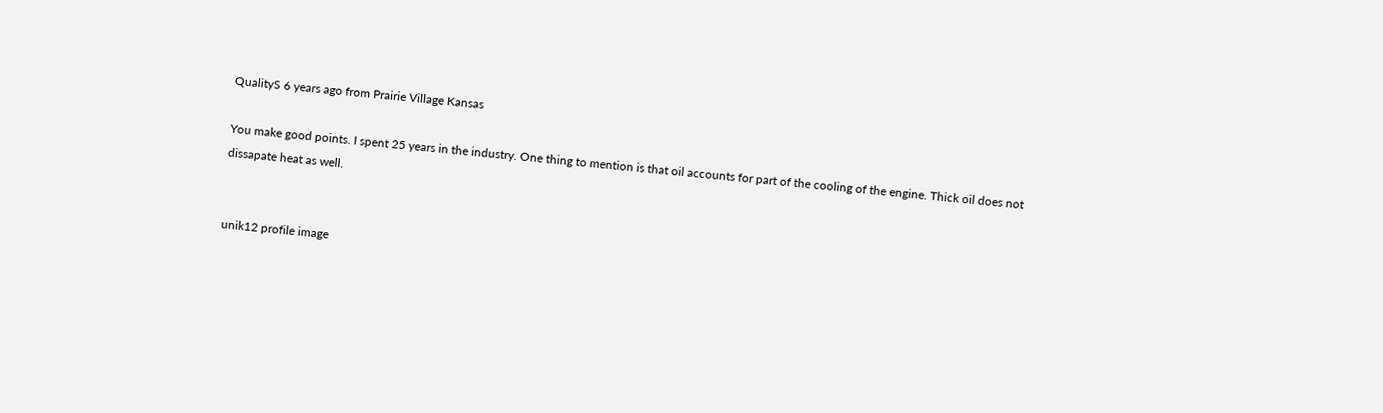QualityS 6 years ago from Prairie Village Kansas

You make good points. I spent 25 years in the industry. One thing to mention is that oil accounts for part of the cooling of the engine. Thick oil does not dissapate heat as well.


unik12 profile image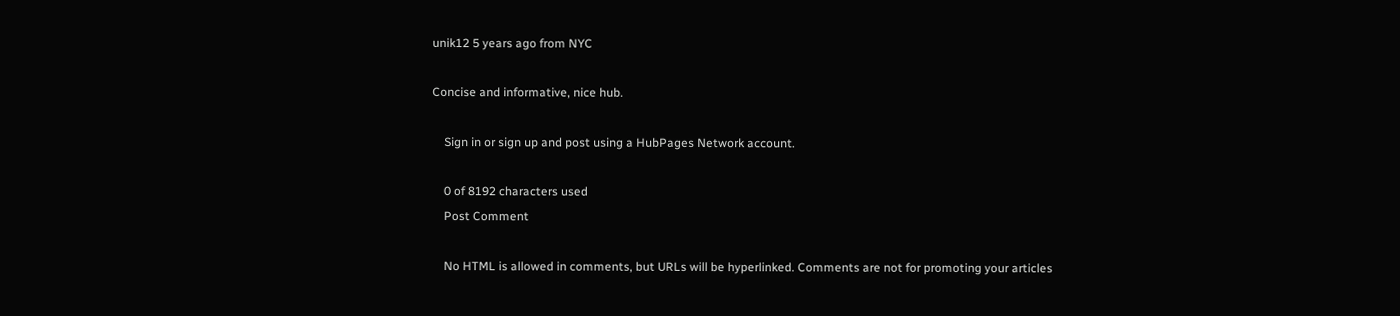unik12 5 years ago from NYC

Concise and informative, nice hub.

    Sign in or sign up and post using a HubPages Network account.

    0 of 8192 characters used
    Post Comment

    No HTML is allowed in comments, but URLs will be hyperlinked. Comments are not for promoting your articles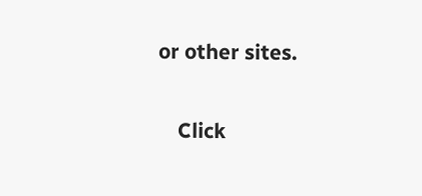or other sites.

    Click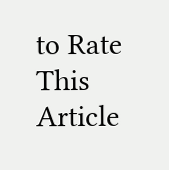to Rate This Article